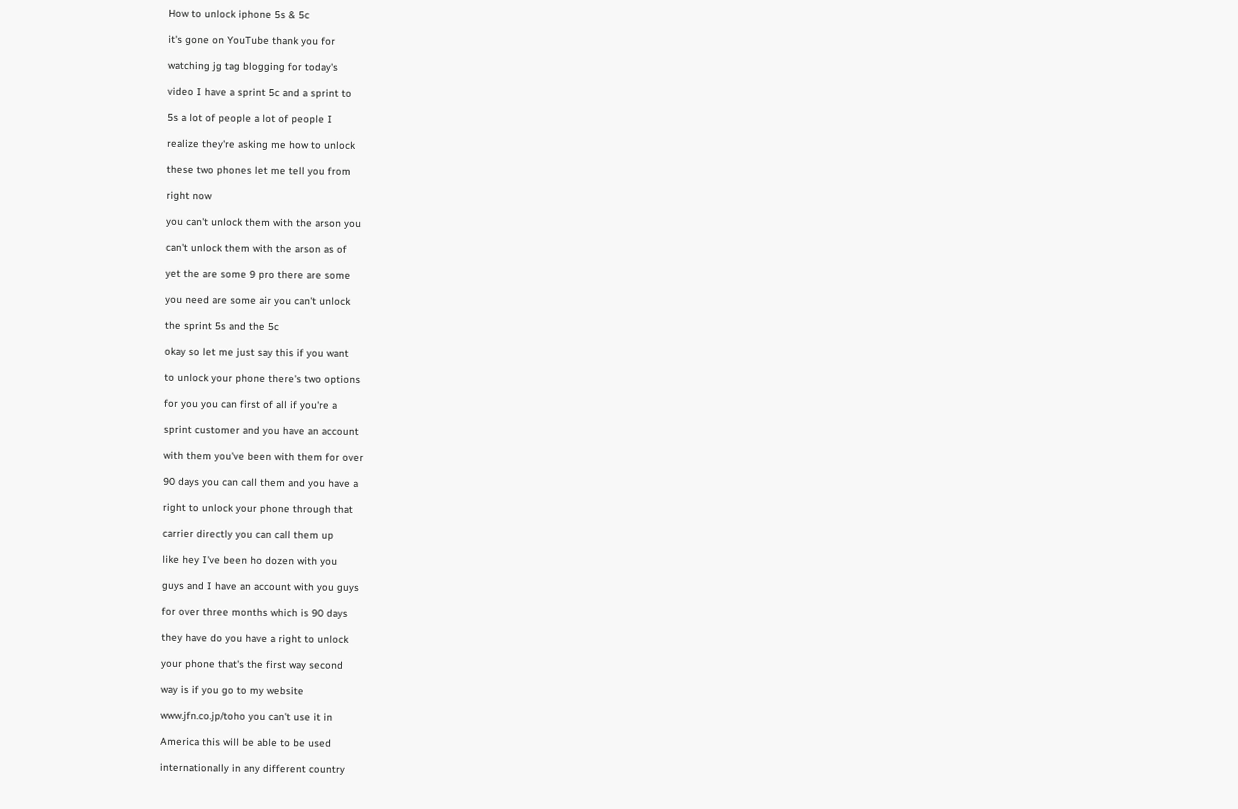How to unlock iphone 5s & 5c

it's gone on YouTube thank you for

watching jg tag blogging for today's

video I have a sprint 5c and a sprint to

5s a lot of people a lot of people I

realize they're asking me how to unlock

these two phones let me tell you from

right now

you can't unlock them with the arson you

can't unlock them with the arson as of

yet the are some 9 pro there are some

you need are some air you can't unlock

the sprint 5s and the 5c

okay so let me just say this if you want

to unlock your phone there's two options

for you you can first of all if you're a

sprint customer and you have an account

with them you've been with them for over

90 days you can call them and you have a

right to unlock your phone through that

carrier directly you can call them up

like hey I've been ho dozen with you

guys and I have an account with you guys

for over three months which is 90 days

they have do you have a right to unlock

your phone that's the first way second

way is if you go to my website

www.jfn.co.jp/toho you can't use it in

America this will be able to be used

internationally in any different country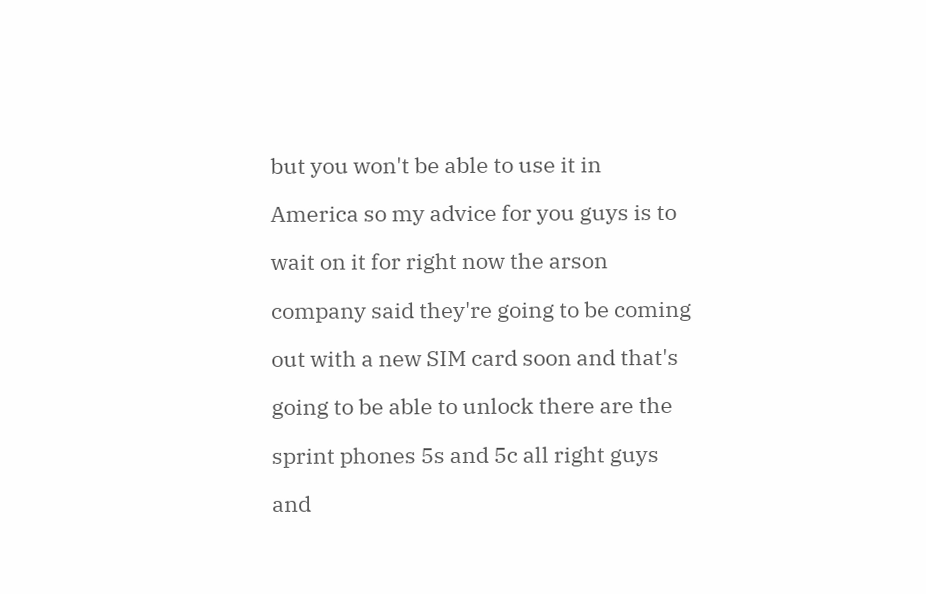but you won't be able to use it in

America so my advice for you guys is to

wait on it for right now the arson

company said they're going to be coming

out with a new SIM card soon and that's

going to be able to unlock there are the

sprint phones 5s and 5c all right guys

and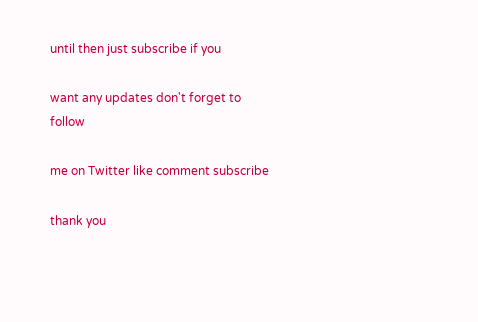until then just subscribe if you

want any updates don't forget to follow

me on Twitter like comment subscribe

thank you